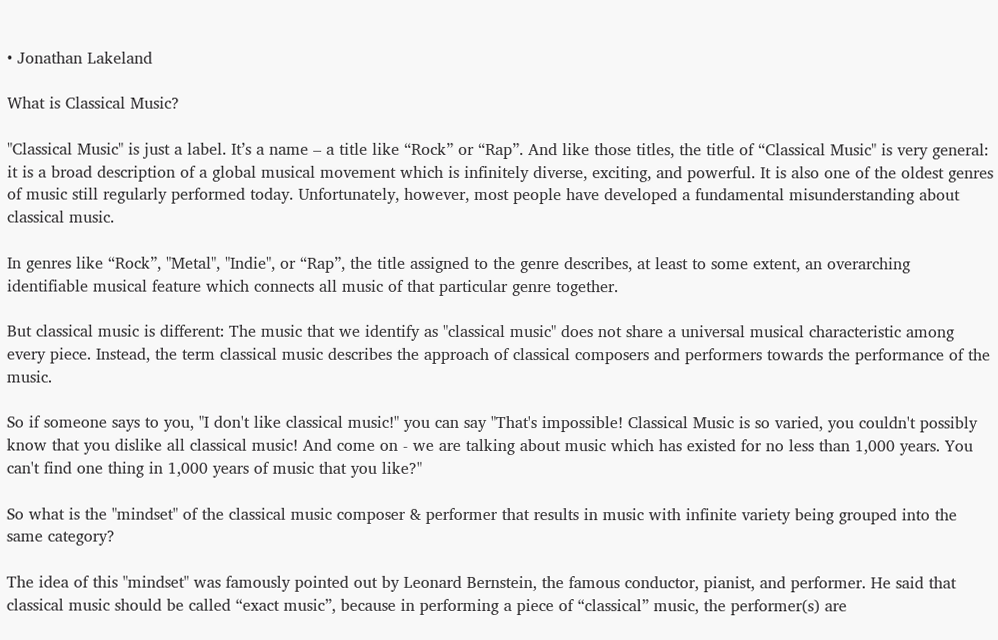• Jonathan Lakeland

What is Classical Music?

"Classical Music" is just a label. It’s a name – a title like “Rock” or “Rap”. And like those titles, the title of “Classical Music" is very general: it is a broad description of a global musical movement which is infinitely diverse, exciting, and powerful. It is also one of the oldest genres of music still regularly performed today. Unfortunately, however, most people have developed a fundamental misunderstanding about classical music.

In genres like “Rock”, "Metal", "Indie", or “Rap”, the title assigned to the genre describes, at least to some extent, an overarching identifiable musical feature which connects all music of that particular genre together.

But classical music is different: The music that we identify as "classical music" does not share a universal musical characteristic among every piece. Instead, the term classical music describes the approach of classical composers and performers towards the performance of the music.

So if someone says to you, "I don't like classical music!" you can say "That's impossible! Classical Music is so varied, you couldn't possibly know that you dislike all classical music! And come on - we are talking about music which has existed for no less than 1,000 years. You can't find one thing in 1,000 years of music that you like?"

So what is the "mindset" of the classical music composer & performer that results in music with infinite variety being grouped into the same category?

The idea of this "mindset" was famously pointed out by Leonard Bernstein, the famous conductor, pianist, and performer. He said that classical music should be called “exact music”, because in performing a piece of “classical” music, the performer(s) are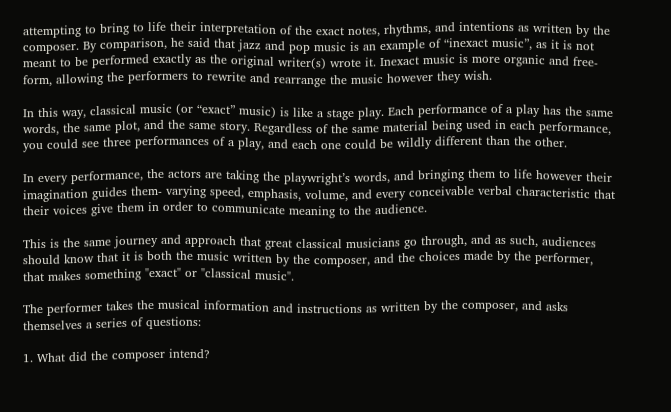attempting to bring to life their interpretation of the exact notes, rhythms, and intentions as written by the composer. By comparison, he said that jazz and pop music is an example of “inexact music”, as it is not meant to be performed exactly as the original writer(s) wrote it. Inexact music is more organic and free-form, allowing the performers to rewrite and rearrange the music however they wish.

In this way, classical music (or “exact” music) is like a stage play. Each performance of a play has the same words, the same plot, and the same story. Regardless of the same material being used in each performance, you could see three performances of a play, and each one could be wildly different than the other.

In every performance, the actors are taking the playwright’s words, and bringing them to life however their imagination guides them- varying speed, emphasis, volume, and every conceivable verbal characteristic that their voices give them in order to communicate meaning to the audience.

This is the same journey and approach that great classical musicians go through, and as such, audiences should know that it is both the music written by the composer, and the choices made by the performer, that makes something "exact" or "classical music".

The performer takes the musical information and instructions as written by the composer, and asks themselves a series of questions:

1. What did the composer intend?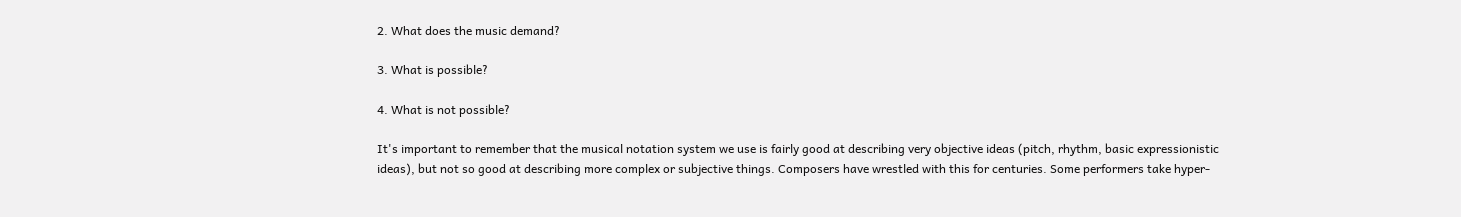2. What does the music demand?

3. What is possible?

4. What is not possible?

It's important to remember that the musical notation system we use is fairly good at describing very objective ideas (pitch, rhythm, basic expressionistic ideas), but not so good at describing more complex or subjective things. Composers have wrestled with this for centuries. Some performers take hyper-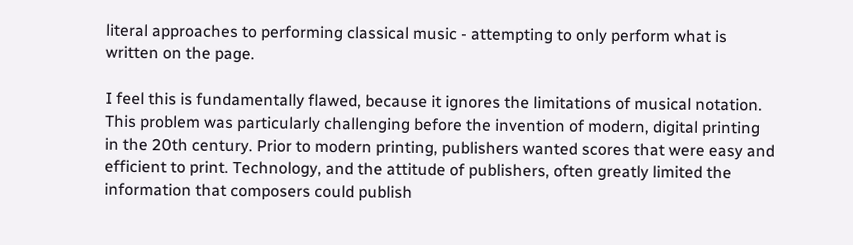literal approaches to performing classical music - attempting to only perform what is written on the page.

I feel this is fundamentally flawed, because it ignores the limitations of musical notation. This problem was particularly challenging before the invention of modern, digital printing in the 20th century. Prior to modern printing, publishers wanted scores that were easy and efficient to print. Technology, and the attitude of publishers, often greatly limited the information that composers could publish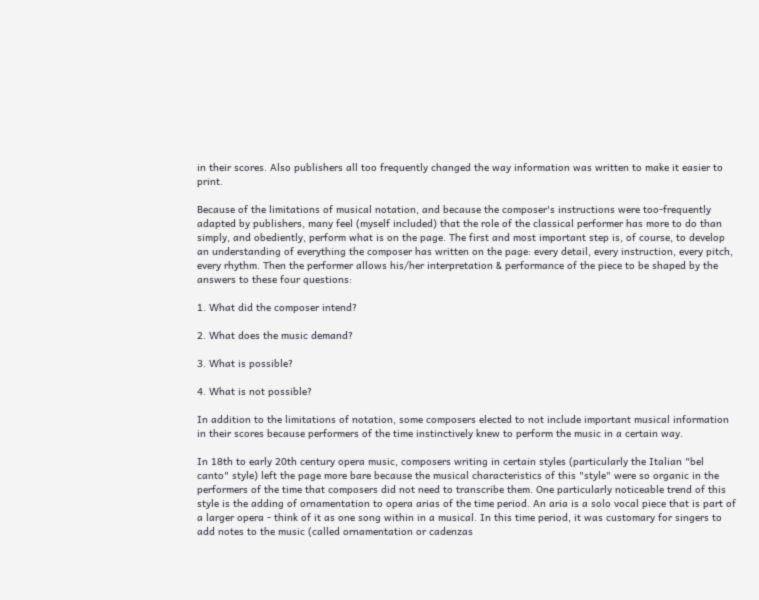in their scores. Also publishers all too frequently changed the way information was written to make it easier to print.

Because of the limitations of musical notation, and because the composer's instructions were too-frequently adapted by publishers, many feel (myself included) that the role of the classical performer has more to do than simply, and obediently, perform what is on the page. The first and most important step is, of course, to develop an understanding of everything the composer has written on the page: every detail, every instruction, every pitch, every rhythm. Then the performer allows his/her interpretation & performance of the piece to be shaped by the answers to these four questions:

1. What did the composer intend?

2. What does the music demand?

3. What is possible?

4. What is not possible?

In addition to the limitations of notation, some composers elected to not include important musical information in their scores because performers of the time instinctively knew to perform the music in a certain way.

In 18th to early 20th century opera music, composers writing in certain styles (particularly the Italian "bel canto" style) left the page more bare because the musical characteristics of this "style" were so organic in the performers of the time that composers did not need to transcribe them. One particularly noticeable trend of this style is the adding of ornamentation to opera arias of the time period. An aria is a solo vocal piece that is part of a larger opera - think of it as one song within in a musical. In this time period, it was customary for singers to add notes to the music (called ornamentation or cadenzas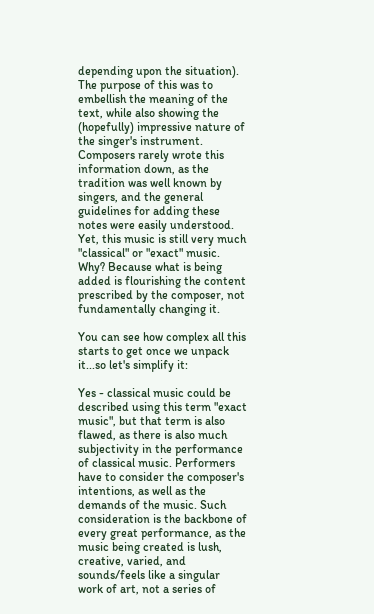depending upon the situation). The purpose of this was to embellish the meaning of the text, while also showing the (hopefully) impressive nature of the singer's instrument. Composers rarely wrote this information down, as the tradition was well known by singers, and the general guidelines for adding these notes were easily understood. Yet, this music is still very much "classical" or "exact" music. Why? Because what is being added is flourishing the content prescribed by the composer, not fundamentally changing it.

You can see how complex all this starts to get once we unpack it...so let's simplify it:

Yes - classical music could be described using this term "exact music", but that term is also flawed, as there is also much subjectivity in the performance of classical music. Performers have to consider the composer's intentions, as well as the demands of the music. Such consideration is the backbone of every great performance, as the music being created is lush, creative, varied, and sounds/feels like a singular work of art, not a series of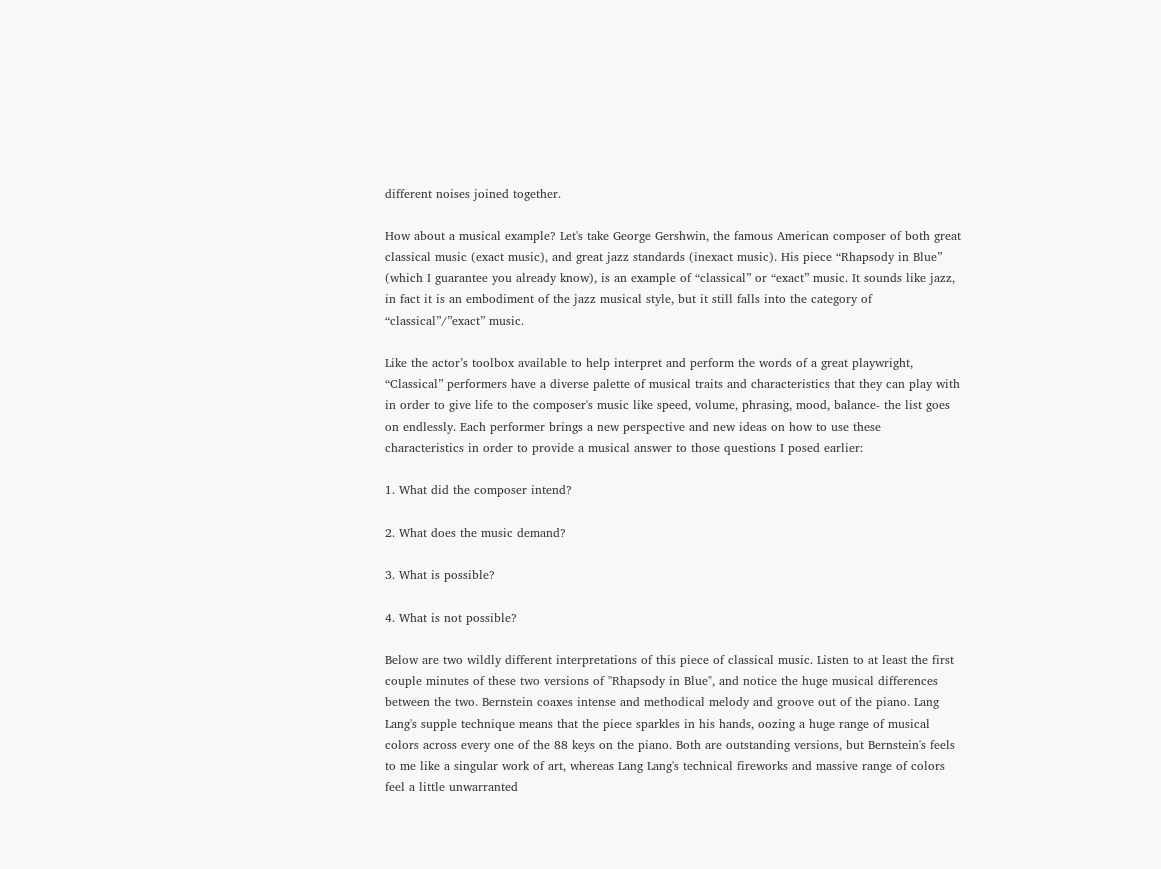different noises joined together.

How about a musical example? Let's take George Gershwin, the famous American composer of both great classical music (exact music), and great jazz standards (inexact music). His piece “Rhapsody in Blue” (which I guarantee you already know), is an example of “classical” or “exact” music. It sounds like jazz, in fact it is an embodiment of the jazz musical style, but it still falls into the category of “classical”/”exact” music.

Like the actor’s toolbox available to help interpret and perform the words of a great playwright, “Classical” performers have a diverse palette of musical traits and characteristics that they can play with in order to give life to the composer's music like speed, volume, phrasing, mood, balance- the list goes on endlessly. Each performer brings a new perspective and new ideas on how to use these characteristics in order to provide a musical answer to those questions I posed earlier:

1. What did the composer intend?

2. What does the music demand?

3. What is possible?

4. What is not possible?

Below are two wildly different interpretations of this piece of classical music. Listen to at least the first couple minutes of these two versions of "Rhapsody in Blue", and notice the huge musical differences between the two. Bernstein coaxes intense and methodical melody and groove out of the piano. Lang Lang's supple technique means that the piece sparkles in his hands, oozing a huge range of musical colors across every one of the 88 keys on the piano. Both are outstanding versions, but Bernstein's feels to me like a singular work of art, whereas Lang Lang's technical fireworks and massive range of colors feel a little unwarranted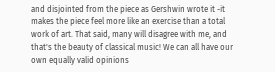and disjointed from the piece as Gershwin wrote it -it makes the piece feel more like an exercise than a total work of art. That said, many will disagree with me, and that's the beauty of classical music! We can all have our own equally valid opinions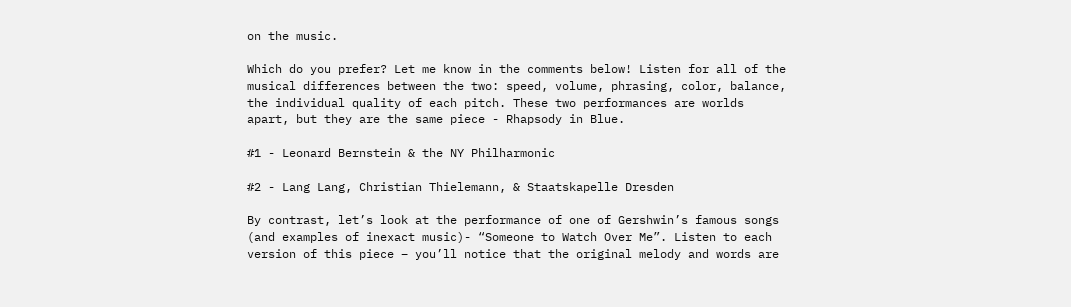on the music.

Which do you prefer? Let me know in the comments below! Listen for all of the musical differences between the two: speed, volume, phrasing, color, balance, the individual quality of each pitch. These two performances are worlds apart, but they are the same piece - Rhapsody in Blue.

#1 - Leonard Bernstein & the NY Philharmonic

#2 - Lang Lang, Christian Thielemann, & Staatskapelle Dresden

By contrast, let’s look at the performance of one of Gershwin’s famous songs (and examples of inexact music)- “Someone to Watch Over Me”. Listen to each version of this piece – you’ll notice that the original melody and words are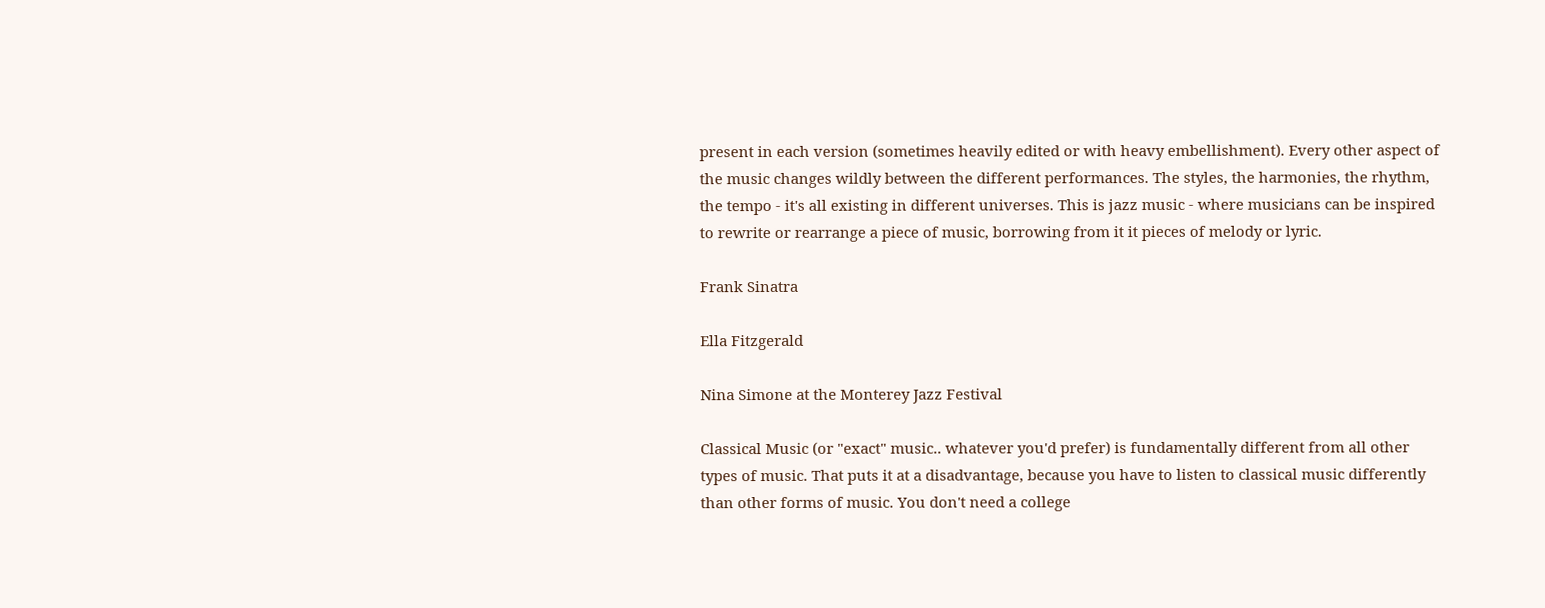present in each version (sometimes heavily edited or with heavy embellishment). Every other aspect of the music changes wildly between the different performances. The styles, the harmonies, the rhythm, the tempo - it's all existing in different universes. This is jazz music - where musicians can be inspired to rewrite or rearrange a piece of music, borrowing from it it pieces of melody or lyric.

Frank Sinatra

Ella Fitzgerald

Nina Simone at the Monterey Jazz Festival

Classical Music (or "exact" music.. whatever you'd prefer) is fundamentally different from all other types of music. That puts it at a disadvantage, because you have to listen to classical music differently than other forms of music. You don't need a college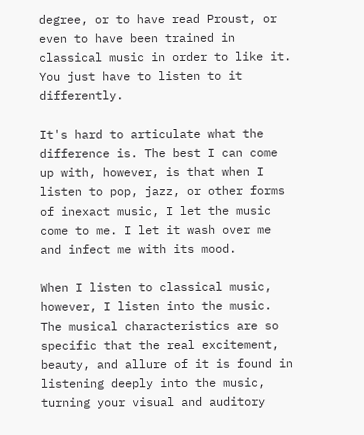degree, or to have read Proust, or even to have been trained in classical music in order to like it. You just have to listen to it differently.

It's hard to articulate what the difference is. The best I can come up with, however, is that when I listen to pop, jazz, or other forms of inexact music, I let the music come to me. I let it wash over me and infect me with its mood.

When I listen to classical music, however, I listen into the music. The musical characteristics are so specific that the real excitement, beauty, and allure of it is found in listening deeply into the music, turning your visual and auditory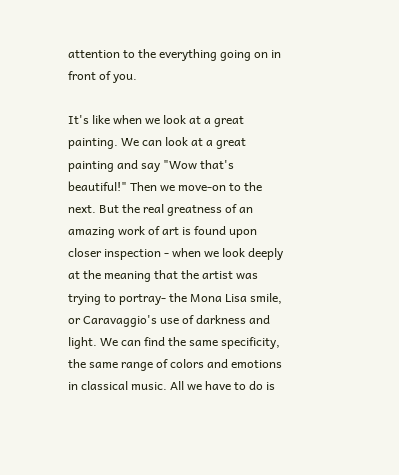attention to the everything going on in front of you.

It's like when we look at a great painting. We can look at a great painting and say "Wow that's beautiful!" Then we move-on to the next. But the real greatness of an amazing work of art is found upon closer inspection - when we look deeply at the meaning that the artist was trying to portray- the Mona Lisa smile, or Caravaggio's use of darkness and light. We can find the same specificity, the same range of colors and emotions in classical music. All we have to do is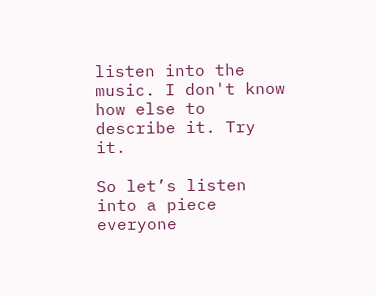listen into the music. I don't know how else to describe it. Try it.

So let’s listen into a piece everyone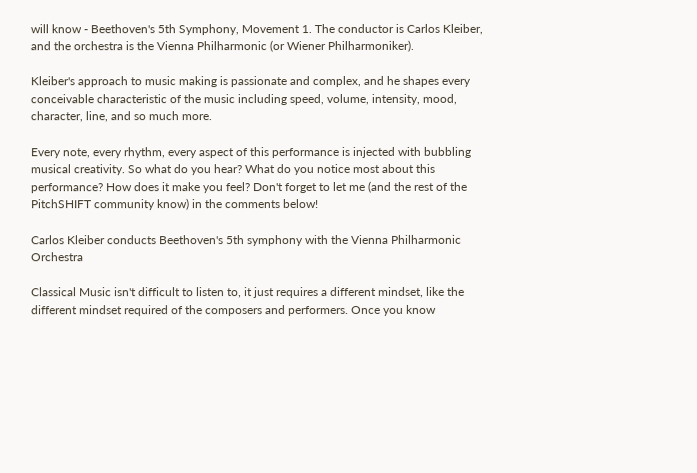will know - Beethoven's 5th Symphony, Movement 1. The conductor is Carlos Kleiber, and the orchestra is the Vienna Philharmonic (or Wiener Philharmoniker).

Kleiber's approach to music making is passionate and complex, and he shapes every conceivable characteristic of the music including speed, volume, intensity, mood, character, line, and so much more.

Every note, every rhythm, every aspect of this performance is injected with bubbling musical creativity. So what do you hear? What do you notice most about this performance? How does it make you feel? Don't forget to let me (and the rest of the PitchSHIFT community know) in the comments below!

Carlos Kleiber conducts Beethoven's 5th symphony with the Vienna Philharmonic Orchestra

Classical Music isn't difficult to listen to, it just requires a different mindset, like the different mindset required of the composers and performers. Once you know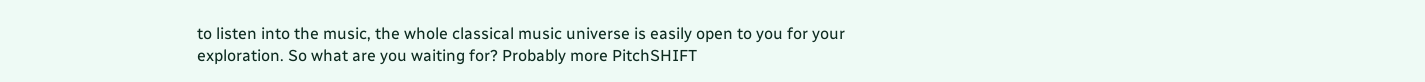to listen into the music, the whole classical music universe is easily open to you for your exploration. So what are you waiting for? Probably more PitchSHIFT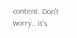content. Don't worry.. it's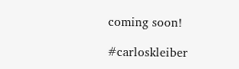coming soon!

#carloskleiber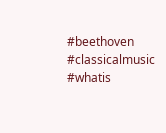#beethoven #classicalmusic #whatis